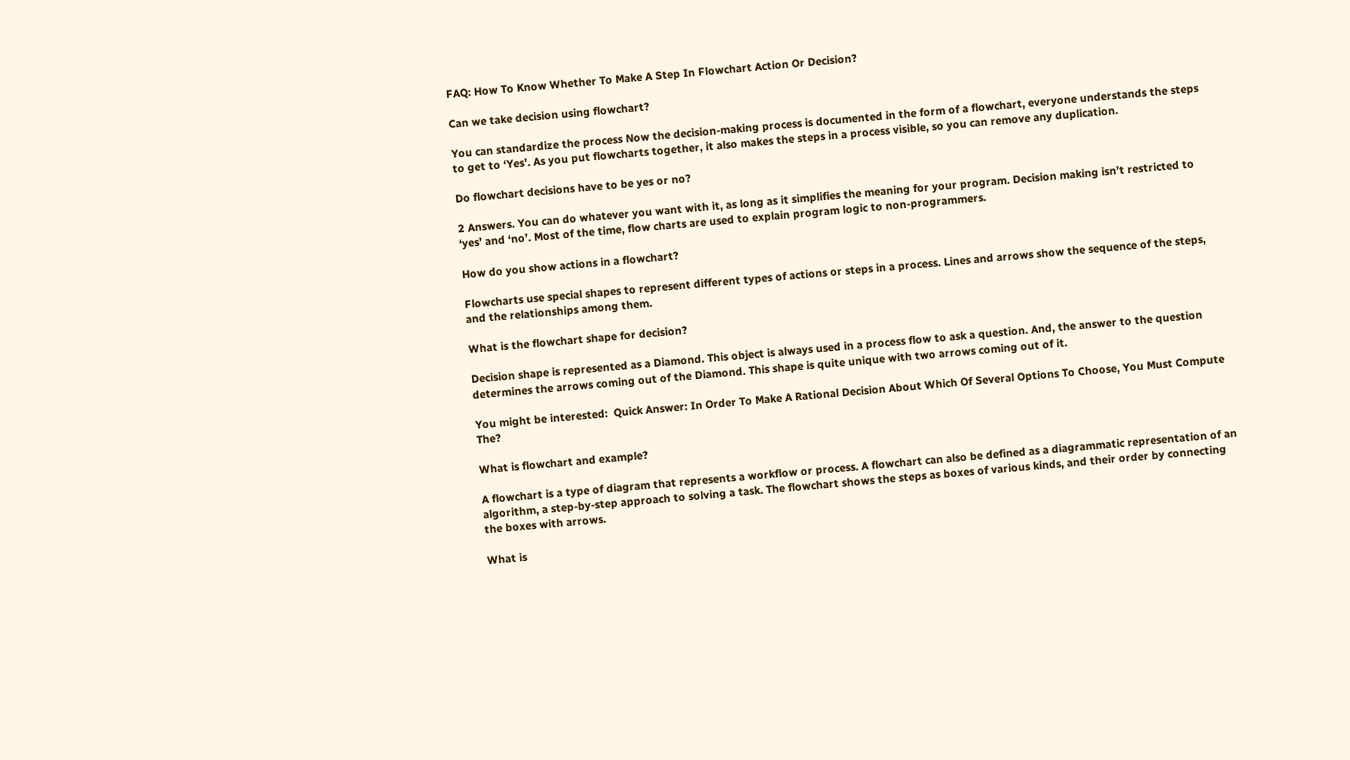FAQ: How To Know Whether To Make A Step In Flowchart Action Or Decision?

Can we take decision using flowchart?

You can standardize the process Now the decision-making process is documented in the form of a flowchart, everyone understands the steps to get to ‘Yes’. As you put flowcharts together, it also makes the steps in a process visible, so you can remove any duplication.

Do flowchart decisions have to be yes or no?

2 Answers. You can do whatever you want with it, as long as it simplifies the meaning for your program. Decision making isn’t restricted to ‘yes’ and ‘no’. Most of the time, flow charts are used to explain program logic to non-programmers.

How do you show actions in a flowchart?

Flowcharts use special shapes to represent different types of actions or steps in a process. Lines and arrows show the sequence of the steps, and the relationships among them.

What is the flowchart shape for decision?

Decision shape is represented as a Diamond. This object is always used in a process flow to ask a question. And, the answer to the question determines the arrows coming out of the Diamond. This shape is quite unique with two arrows coming out of it.

You might be interested:  Quick Answer: In Order To Make A Rational Decision About Which Of Several Options To Choose, You Must Compute The?

What is flowchart and example?

A flowchart is a type of diagram that represents a workflow or process. A flowchart can also be defined as a diagrammatic representation of an algorithm, a step-by-step approach to solving a task. The flowchart shows the steps as boxes of various kinds, and their order by connecting the boxes with arrows.

What is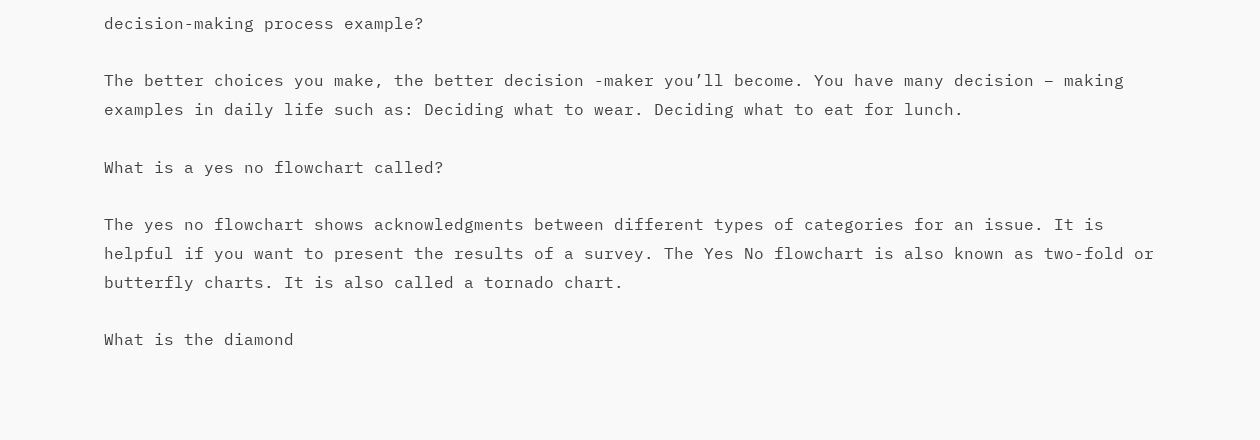decision-making process example?

The better choices you make, the better decision -maker you’ll become. You have many decision – making examples in daily life such as: Deciding what to wear. Deciding what to eat for lunch.

What is a yes no flowchart called?

The yes no flowchart shows acknowledgments between different types of categories for an issue. It is helpful if you want to present the results of a survey. The Yes No flowchart is also known as two-fold or butterfly charts. It is also called a tornado chart.

What is the diamond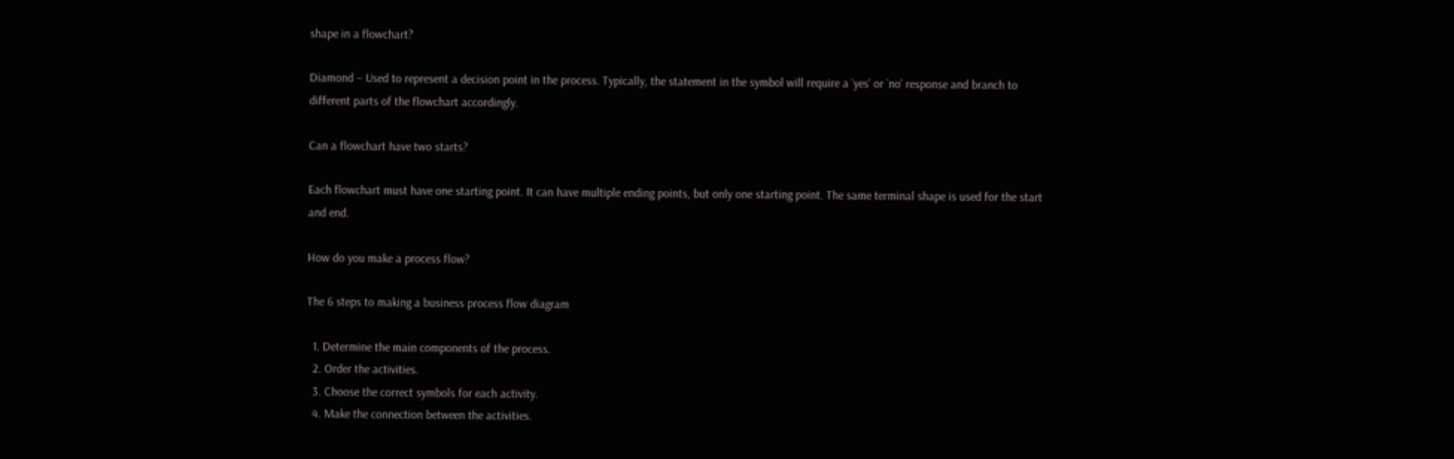shape in a flowchart?

Diamond – Used to represent a decision point in the process. Typically, the statement in the symbol will require a `yes’ or `no’ response and branch to different parts of the flowchart accordingly.

Can a flowchart have two starts?

Each flowchart must have one starting point. It can have multiple ending points, but only one starting point. The same terminal shape is used for the start and end.

How do you make a process flow?

The 6 steps to making a business process flow diagram

  1. Determine the main components of the process.
  2. Order the activities.
  3. Choose the correct symbols for each activity.
  4. Make the connection between the activities.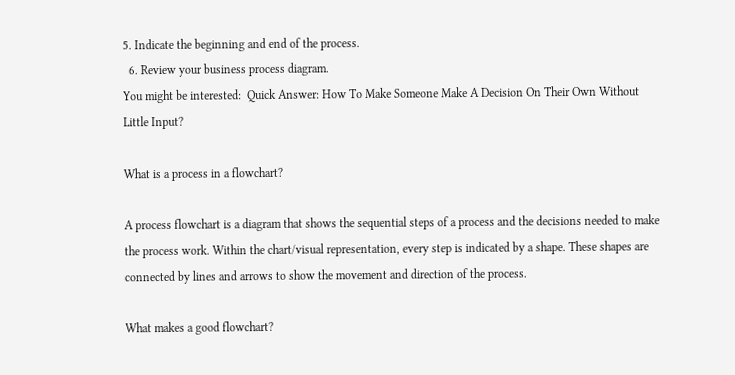5. Indicate the beginning and end of the process.
  6. Review your business process diagram.
You might be interested:  Quick Answer: How To Make Someone Make A Decision On Their Own Without Little Input?

What is a process in a flowchart?

A process flowchart is a diagram that shows the sequential steps of a process and the decisions needed to make the process work. Within the chart/visual representation, every step is indicated by a shape. These shapes are connected by lines and arrows to show the movement and direction of the process.

What makes a good flowchart?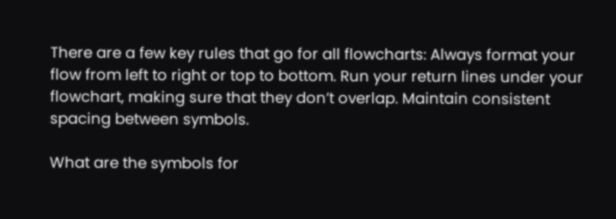There are a few key rules that go for all flowcharts: Always format your flow from left to right or top to bottom. Run your return lines under your flowchart, making sure that they don’t overlap. Maintain consistent spacing between symbols.

What are the symbols for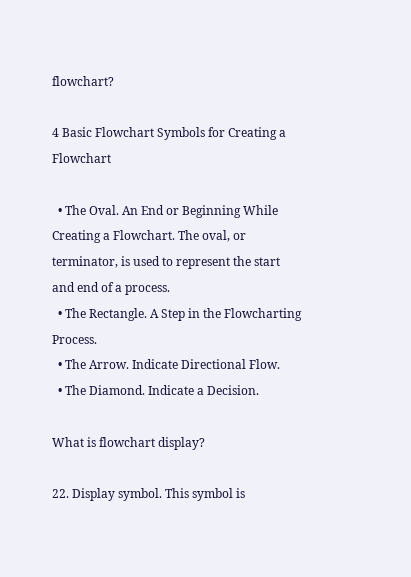flowchart?

4 Basic Flowchart Symbols for Creating a Flowchart

  • The Oval. An End or Beginning While Creating a Flowchart. The oval, or terminator, is used to represent the start and end of a process.
  • The Rectangle. A Step in the Flowcharting Process.
  • The Arrow. Indicate Directional Flow.
  • The Diamond. Indicate a Decision.

What is flowchart display?

22. Display symbol. This symbol is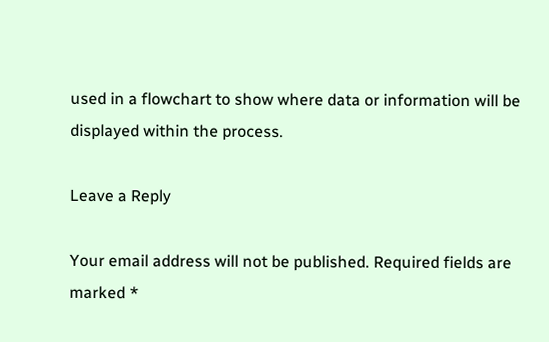used in a flowchart to show where data or information will be displayed within the process.

Leave a Reply

Your email address will not be published. Required fields are marked *